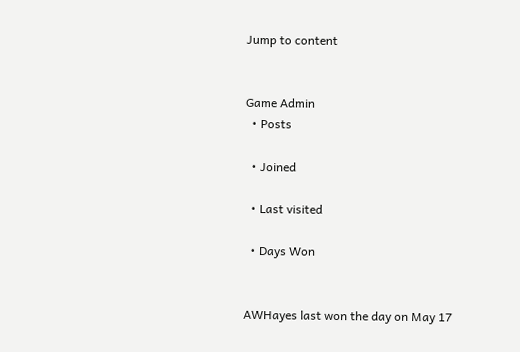Jump to content


Game Admin
  • Posts

  • Joined

  • Last visited

  • Days Won


AWHayes last won the day on May 17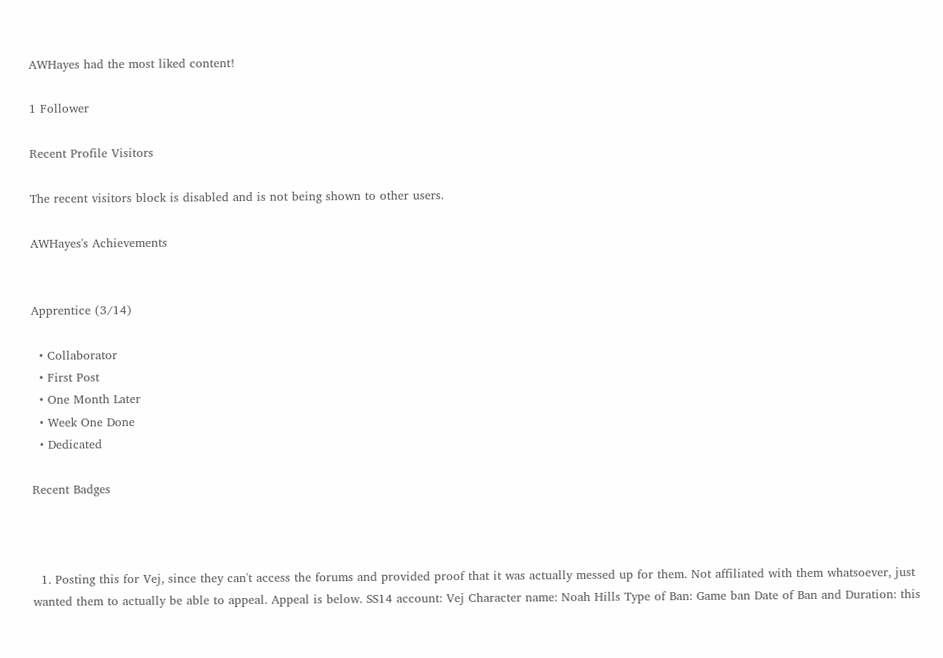AWHayes had the most liked content!

1 Follower

Recent Profile Visitors

The recent visitors block is disabled and is not being shown to other users.

AWHayes's Achievements


Apprentice (3/14)

  • Collaborator
  • First Post
  • One Month Later
  • Week One Done
  • Dedicated

Recent Badges



  1. Posting this for Vej, since they can't access the forums and provided proof that it was actually messed up for them. Not affiliated with them whatsoever, just wanted them to actually be able to appeal. Appeal is below. SS14 account: Vej Character name: Noah Hills Type of Ban: Game ban Date of Ban and Duration: this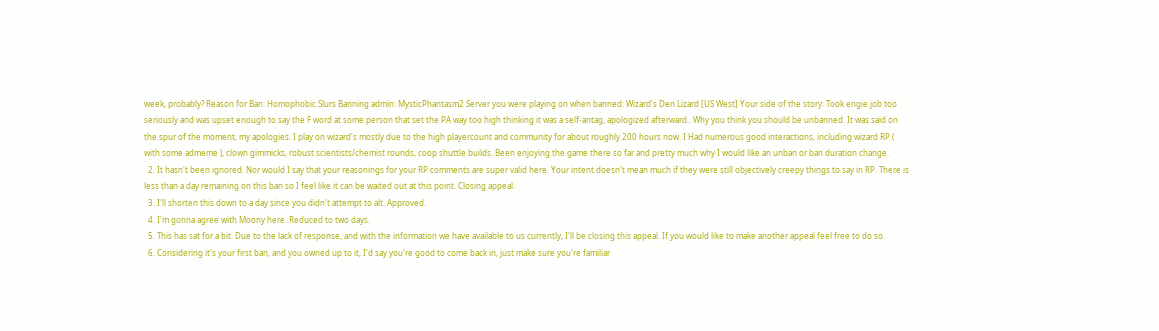week, probably? Reason for Ban: Homophobic Slurs Banning admin: MysticPhantasm2 Server you were playing on when banned: Wizard's Den Lizard [US West] Your side of the story: Took engie job too seriously and was upset enough to say the F word at some person that set the PA way too high thinking it was a self-antag, apologized afterward.. Why you think you should be unbanned: It was said on the spur of the moment, my apologies. I play on wizard's mostly due to the high playercount and community for about roughly 200 hours now. I Had numerous good interactions, including wizard RP ( with some admeme ), clown gimmicks, robust scientists/chemist rounds, coop shuttle builds. Been enjoying the game there so far and pretty much why I would like an unban or ban duration change.
  2. It hasn't been ignored. Nor would I say that your reasonings for your RP comments are super valid here. Your intent doesn't mean much if they were still objectively creepy things to say in RP. There is less than a day remaining on this ban so I feel like it can be waited out at this point. Closing appeal.
  3. I'll shorten this down to a day since you didn't attempt to alt. Approved.
  4. I'm gonna agree with Moony here. Reduced to two days.
  5. This has sat for a bit. Due to the lack of response, and with the information we have available to us currently, I'll be closing this appeal. If you would like to make another appeal feel free to do so.
  6. Considering it's your first ban, and you owned up to it, I'd say you're good to come back in, just make sure you're familiar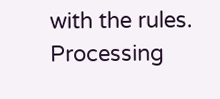with the rules. Processing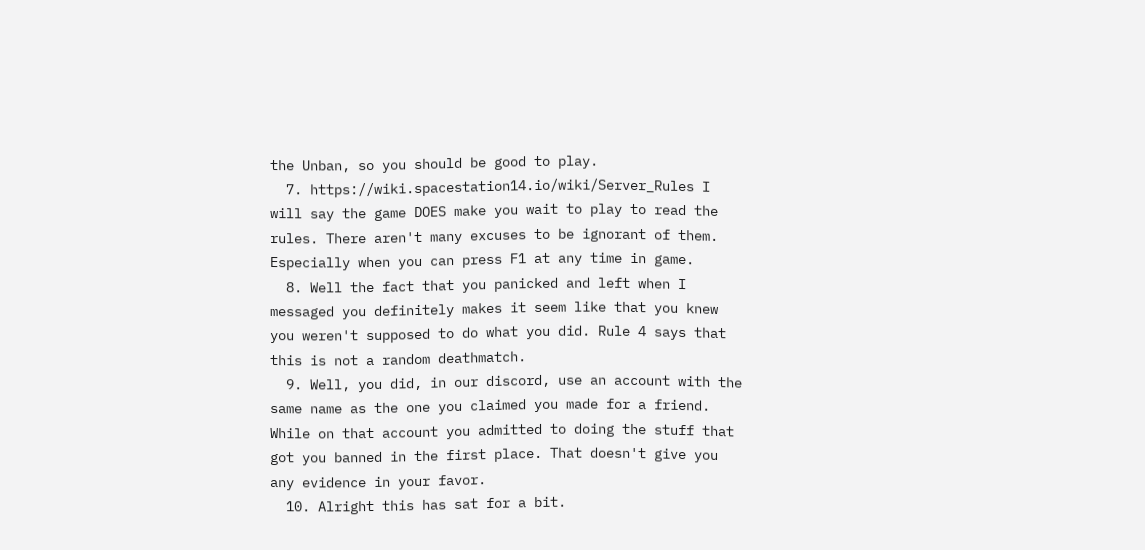the Unban, so you should be good to play.
  7. https://wiki.spacestation14.io/wiki/Server_Rules I will say the game DOES make you wait to play to read the rules. There aren't many excuses to be ignorant of them. Especially when you can press F1 at any time in game.
  8. Well the fact that you panicked and left when I messaged you definitely makes it seem like that you knew you weren't supposed to do what you did. Rule 4 says that this is not a random deathmatch.
  9. Well, you did, in our discord, use an account with the same name as the one you claimed you made for a friend. While on that account you admitted to doing the stuff that got you banned in the first place. That doesn't give you any evidence in your favor.
  10. Alright this has sat for a bit.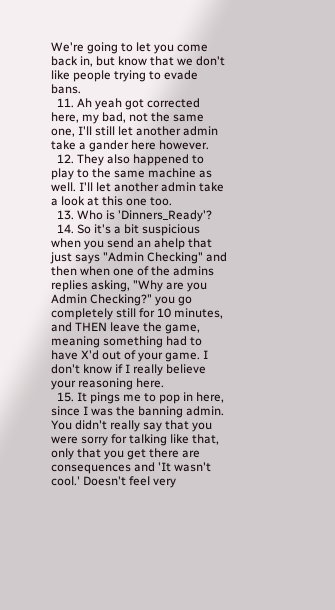We're going to let you come back in, but know that we don't like people trying to evade bans.
  11. Ah yeah got corrected here, my bad, not the same one, I'll still let another admin take a gander here however.
  12. They also happened to play to the same machine as well. I'll let another admin take a look at this one too.
  13. Who is 'Dinners_Ready'?
  14. So it's a bit suspicious when you send an ahelp that just says "Admin Checking" and then when one of the admins replies asking, "Why are you Admin Checking?" you go completely still for 10 minutes, and THEN leave the game, meaning something had to have X'd out of your game. I don't know if I really believe your reasoning here.
  15. It pings me to pop in here, since I was the banning admin. You didn't really say that you were sorry for talking like that, only that you get there are consequences and 'It wasn't cool.' Doesn't feel very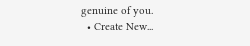genuine of you.
  • Create New...